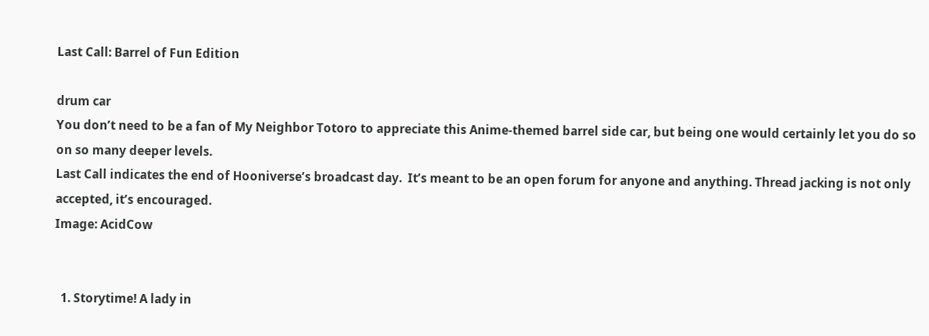Last Call: Barrel of Fun Edition

drum car
You don’t need to be a fan of My Neighbor Totoro to appreciate this Anime-themed barrel side car, but being one would certainly let you do so on so many deeper levels.
Last Call indicates the end of Hooniverse’s broadcast day.  It’s meant to be an open forum for anyone and anything. Thread jacking is not only accepted, it’s encouraged.
Image: AcidCow


  1. Storytime! A lady in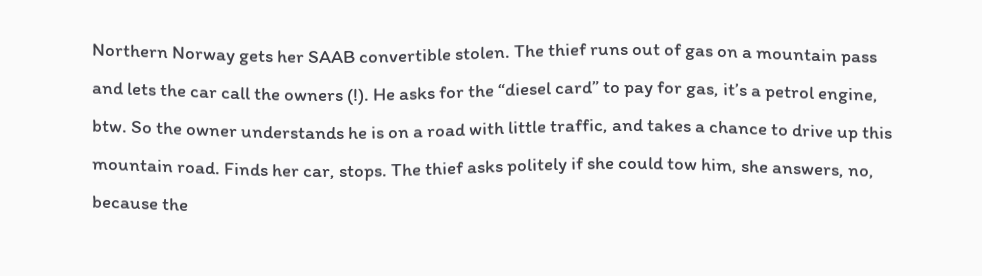Northern Norway gets her SAAB convertible stolen. The thief runs out of gas on a mountain pass and lets the car call the owners (!). He asks for the “diesel card” to pay for gas, it’s a petrol engine, btw. So the owner understands he is on a road with little traffic, and takes a chance to drive up this mountain road. Finds her car, stops. The thief asks politely if she could tow him, she answers, no, because the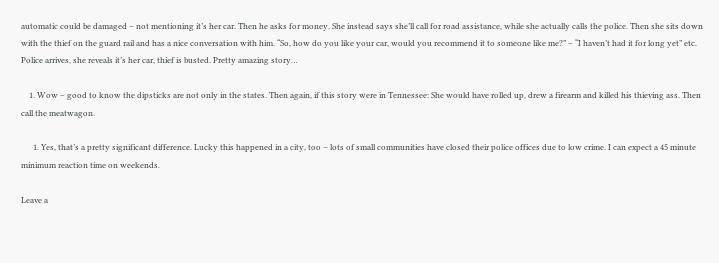automatic could be damaged – not mentioning it’s her car. Then he asks for money. She instead says she’ll call for road assistance, while she actually calls the police. Then she sits down with the thief on the guard rail and has a nice conversation with him. “So, how do you like your car, would you recommend it to someone like me?” – “I haven’t had it for long yet” etc. Police arrives, she reveals it’s her car, thief is busted. Pretty amazing story…

    1. Wow – good to know the dipsticks are not only in the states. Then again, if this story were in Tennessee: She would have rolled up, drew a firearm and killed his thieving ass. Then call the meatwagon.

      1. Yes, that’s a pretty significant difference. Lucky this happened in a city, too – lots of small communities have closed their police offices due to low crime. I can expect a 45 minute minimum reaction time on weekends.

Leave a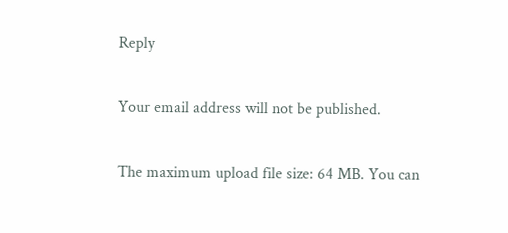Reply

Your email address will not be published.

The maximum upload file size: 64 MB. You can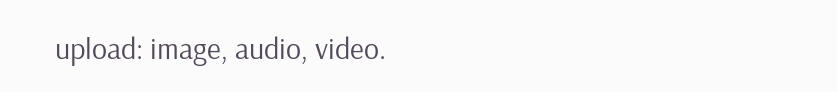upload: image, audio, video.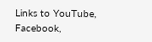Links to YouTube, Facebook,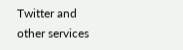Twitter and other services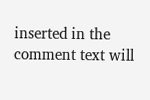inserted in the comment text will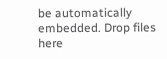be automatically embedded. Drop files here